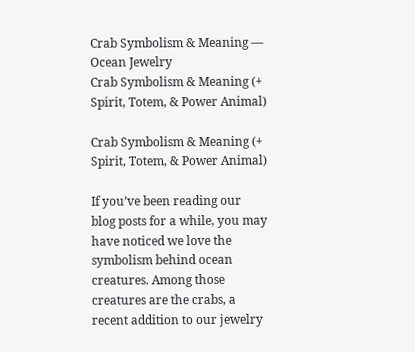Crab Symbolism & Meaning — Ocean Jewelry
Crab Symbolism & Meaning (+ Spirit, Totem, & Power Animal)

Crab Symbolism & Meaning (+ Spirit, Totem, & Power Animal)

If you’ve been reading our blog posts for a while, you may have noticed we love the symbolism behind ocean creatures. Among those creatures are the crabs, a recent addition to our jewelry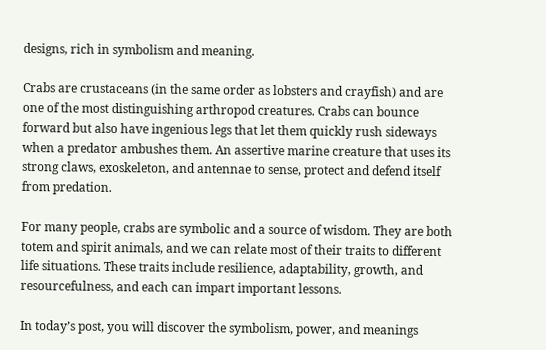designs, rich in symbolism and meaning.

Crabs are crustaceans (in the same order as lobsters and crayfish) and are one of the most distinguishing arthropod creatures. Crabs can bounce forward but also have ingenious legs that let them quickly rush sideways when a predator ambushes them. An assertive marine creature that uses its strong claws, exoskeleton, and antennae to sense, protect and defend itself from predation.

For many people, crabs are symbolic and a source of wisdom. They are both totem and spirit animals, and we can relate most of their traits to different life situations. These traits include resilience, adaptability, growth, and resourcefulness, and each can impart important lessons.

In today’s post, you will discover the symbolism, power, and meanings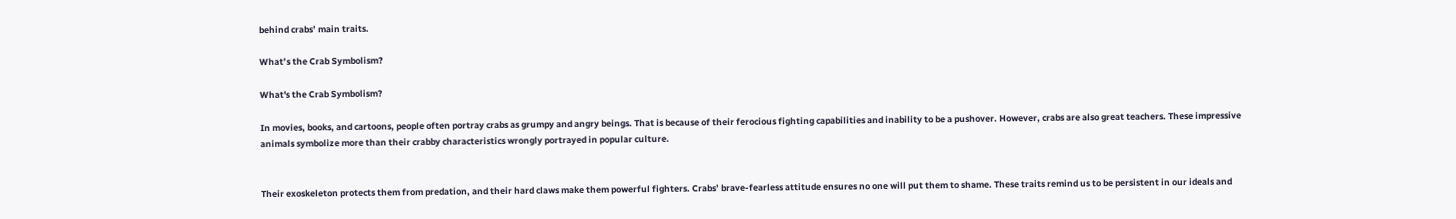behind crabs’ main traits.

What’s the Crab Symbolism?

What's the Crab Symbolism?

In movies, books, and cartoons, people often portray crabs as grumpy and angry beings. That is because of their ferocious fighting capabilities and inability to be a pushover. However, crabs are also great teachers. These impressive animals symbolize more than their crabby characteristics wrongly portrayed in popular culture.


Their exoskeleton protects them from predation, and their hard claws make them powerful fighters. Crabs’ brave-fearless attitude ensures no one will put them to shame. These traits remind us to be persistent in our ideals and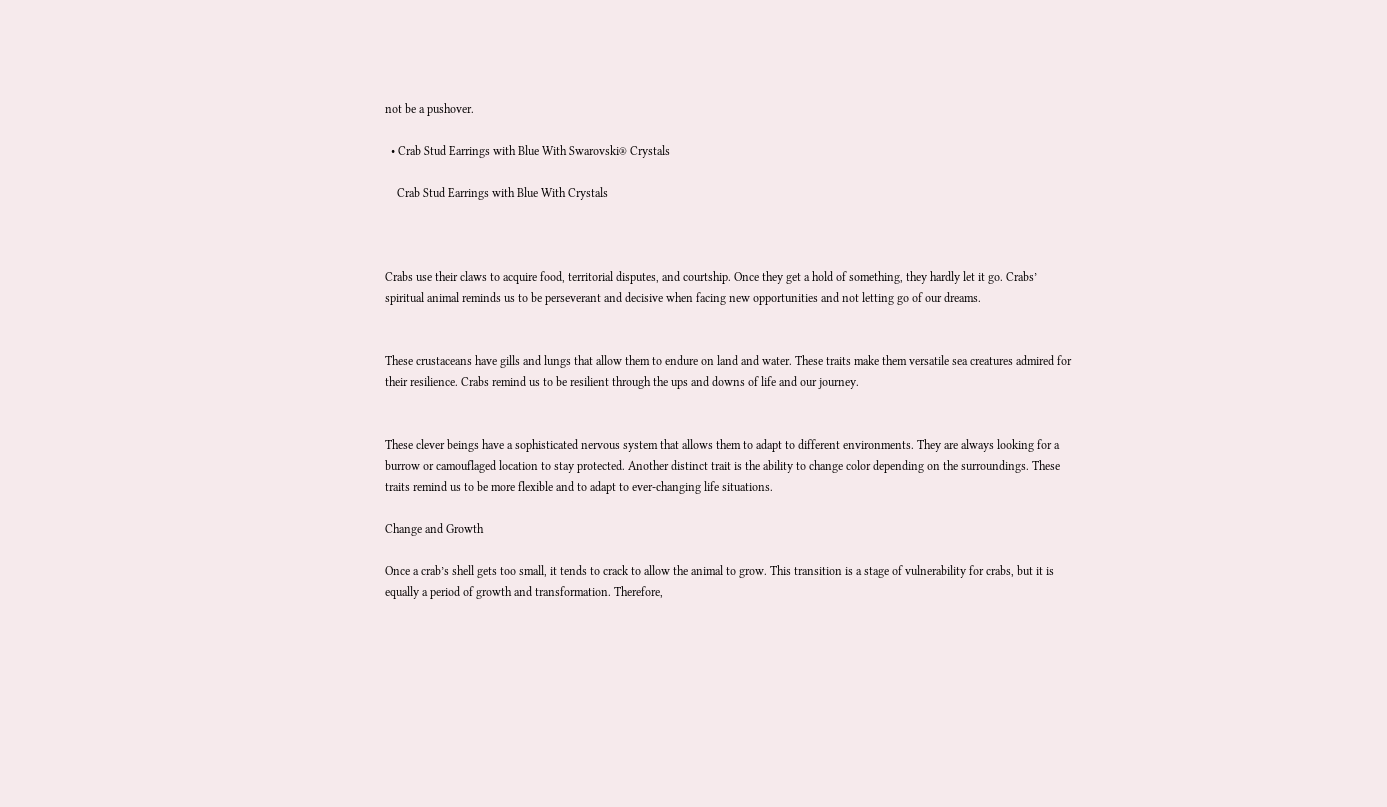not be a pushover.

  • Crab Stud Earrings with Blue With Swarovski® Crystals

    Crab Stud Earrings with Blue With Crystals



Crabs use their claws to acquire food, territorial disputes, and courtship. Once they get a hold of something, they hardly let it go. Crabs’ spiritual animal reminds us to be perseverant and decisive when facing new opportunities and not letting go of our dreams.


These crustaceans have gills and lungs that allow them to endure on land and water. These traits make them versatile sea creatures admired for their resilience. Crabs remind us to be resilient through the ups and downs of life and our journey.


These clever beings have a sophisticated nervous system that allows them to adapt to different environments. They are always looking for a burrow or camouflaged location to stay protected. Another distinct trait is the ability to change color depending on the surroundings. These traits remind us to be more flexible and to adapt to ever-changing life situations.

Change and Growth

Once a crab’s shell gets too small, it tends to crack to allow the animal to grow. This transition is a stage of vulnerability for crabs, but it is equally a period of growth and transformation. Therefore,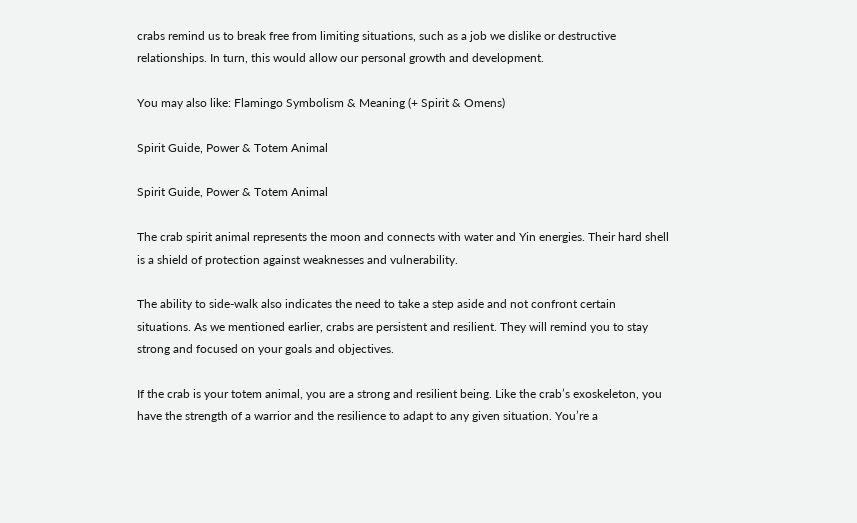crabs remind us to break free from limiting situations, such as a job we dislike or destructive relationships. In turn, this would allow our personal growth and development.

You may also like: Flamingo Symbolism & Meaning (+ Spirit & Omens)

Spirit Guide, Power & Totem Animal

Spirit Guide, Power & Totem Animal

The crab spirit animal represents the moon and connects with water and Yin energies. Their hard shell is a shield of protection against weaknesses and vulnerability.

The ability to side-walk also indicates the need to take a step aside and not confront certain situations. As we mentioned earlier, crabs are persistent and resilient. They will remind you to stay strong and focused on your goals and objectives.

If the crab is your totem animal, you are a strong and resilient being. Like the crab’s exoskeleton, you have the strength of a warrior and the resilience to adapt to any given situation. You’re a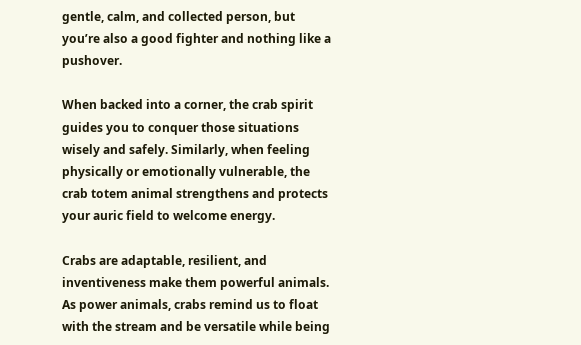gentle, calm, and collected person, but you’re also a good fighter and nothing like a pushover.

When backed into a corner, the crab spirit guides you to conquer those situations wisely and safely. Similarly, when feeling physically or emotionally vulnerable, the crab totem animal strengthens and protects your auric field to welcome energy.

Crabs are adaptable, resilient, and inventiveness make them powerful animals. As power animals, crabs remind us to float with the stream and be versatile while being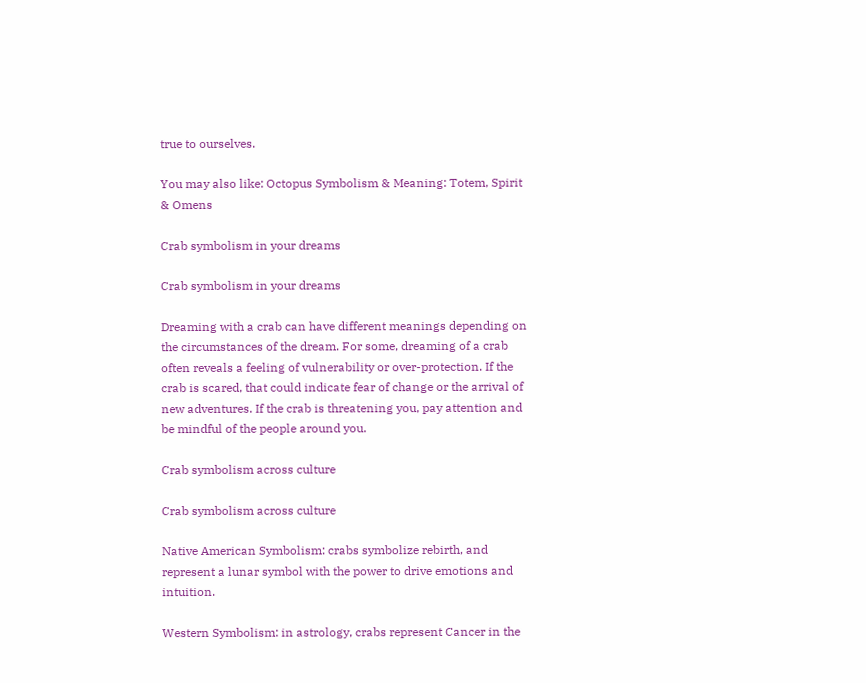true to ourselves.

You may also like: Octopus Symbolism & Meaning: Totem, Spirit & Omens

Crab symbolism in your dreams

Crab symbolism in your dreams

Dreaming with a crab can have different meanings depending on the circumstances of the dream. For some, dreaming of a crab often reveals a feeling of vulnerability or over-protection. If the crab is scared, that could indicate fear of change or the arrival of new adventures. If the crab is threatening you, pay attention and be mindful of the people around you.

Crab symbolism across culture

Crab symbolism across culture

Native American Symbolism: crabs symbolize rebirth, and represent a lunar symbol with the power to drive emotions and intuition.

Western Symbolism: in astrology, crabs represent Cancer in the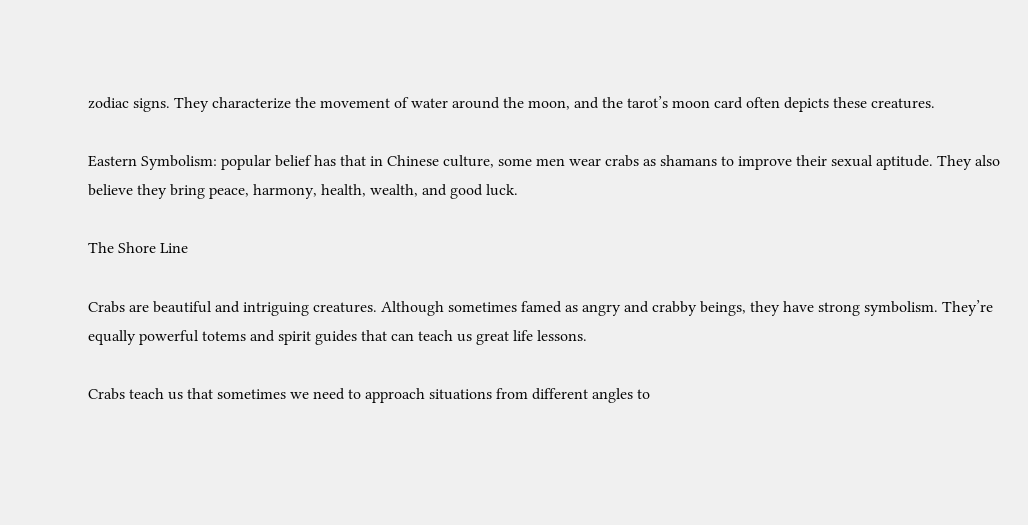zodiac signs. They characterize the movement of water around the moon, and the tarot’s moon card often depicts these creatures.

Eastern Symbolism: popular belief has that in Chinese culture, some men wear crabs as shamans to improve their sexual aptitude. They also believe they bring peace, harmony, health, wealth, and good luck.

The Shore Line

Crabs are beautiful and intriguing creatures. Although sometimes famed as angry and crabby beings, they have strong symbolism. They’re equally powerful totems and spirit guides that can teach us great life lessons.

Crabs teach us that sometimes we need to approach situations from different angles to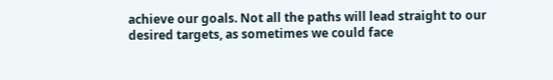achieve our goals. Not all the paths will lead straight to our desired targets, as sometimes we could face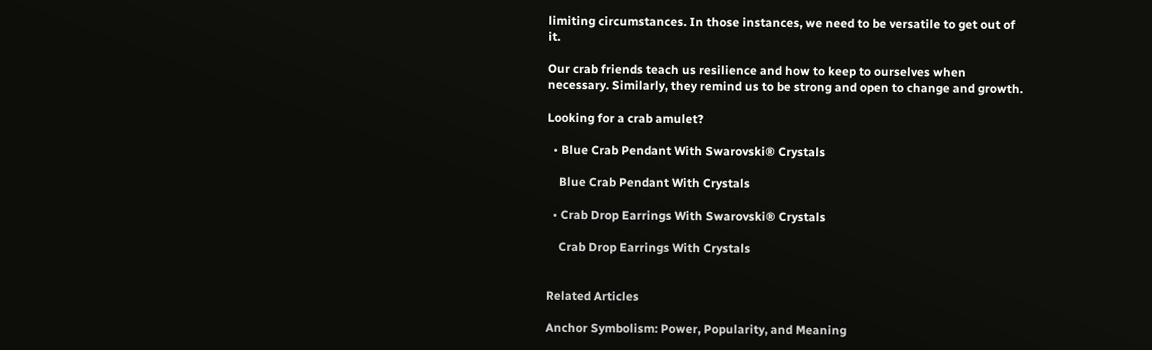limiting circumstances. In those instances, we need to be versatile to get out of it.

Our crab friends teach us resilience and how to keep to ourselves when necessary. Similarly, they remind us to be strong and open to change and growth.

Looking for a crab amulet?

  • Blue Crab Pendant With Swarovski® Crystals

    Blue Crab Pendant With Crystals

  • Crab Drop Earrings With Swarovski® Crystals

    Crab Drop Earrings With Crystals


Related Articles

Anchor Symbolism: Power, Popularity, and Meaning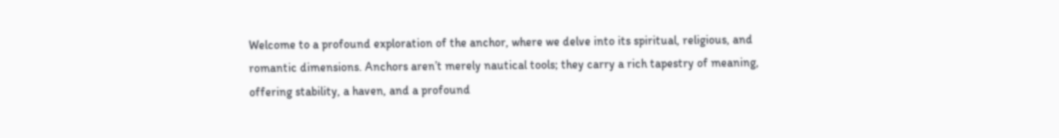Welcome to a profound exploration of the anchor, where we delve into its spiritual, religious, and romantic dimensions. Anchors aren’t merely nautical tools; they carry a rich tapestry of meaning, offering stability, a haven, and a profound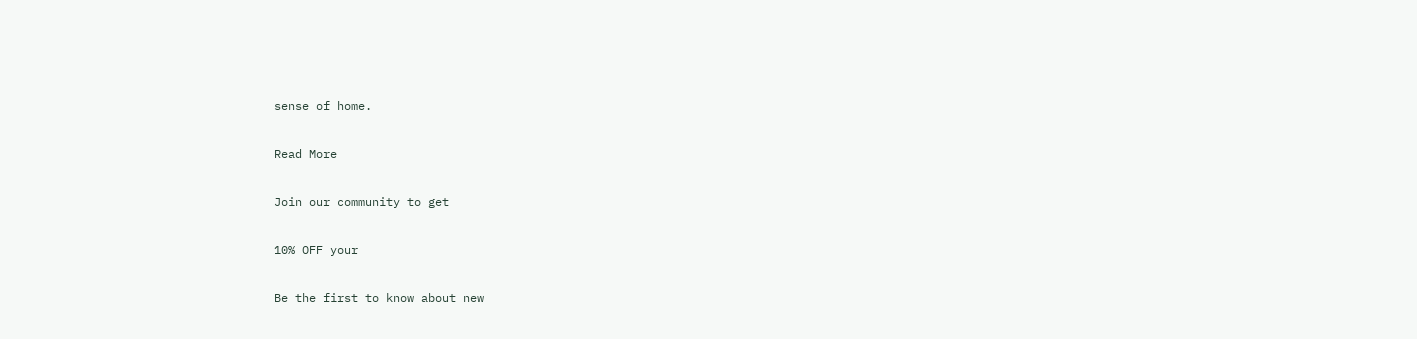sense of home.

Read More

Join our community to get

10% OFF your

Be the first to know about new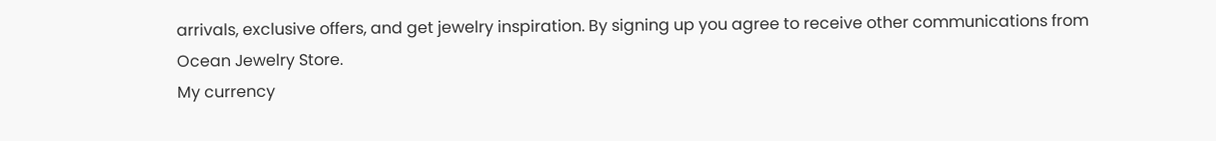arrivals, exclusive offers, and get jewelry inspiration. By signing up you agree to receive other communications from Ocean Jewelry Store.
My currency